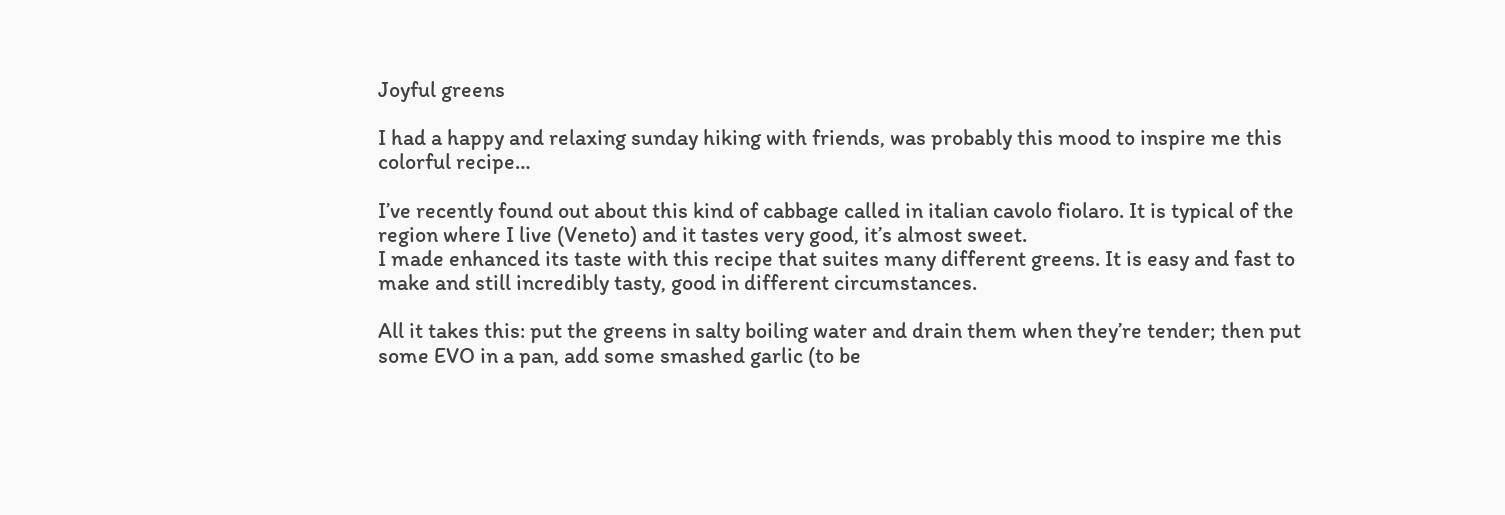Joyful greens

I had a happy and relaxing sunday hiking with friends, was probably this mood to inspire me this colorful recipe…

I’ve recently found out about this kind of cabbage called in italian cavolo fiolaro. It is typical of the region where I live (Veneto) and it tastes very good, it’s almost sweet.
I made enhanced its taste with this recipe that suites many different greens. It is easy and fast to make and still incredibly tasty, good in different circumstances.

All it takes this: put the greens in salty boiling water and drain them when they’re tender; then put some EVO in a pan, add some smashed garlic (to be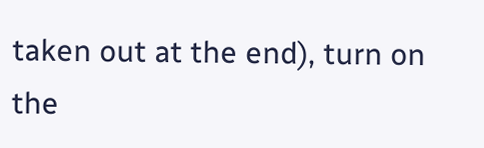taken out at the end), turn on the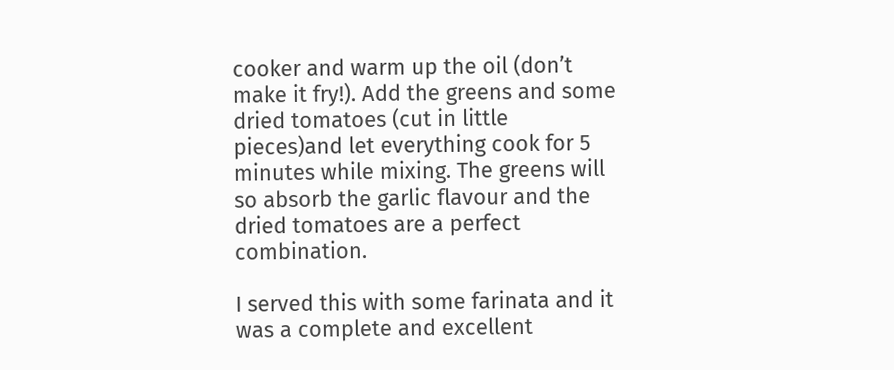cooker and warm up the oil (don’t make it fry!). Add the greens and some dried tomatoes (cut in little pieces)and let everything cook for 5 minutes while mixing. The greens will so absorb the garlic flavour and the dried tomatoes are a perfect combination.

I served this with some farinata and it was a complete and excellent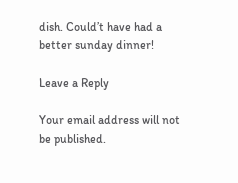dish. Could’t have had a better sunday dinner!

Leave a Reply

Your email address will not be published.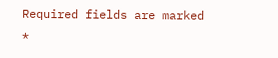Required fields are marked *